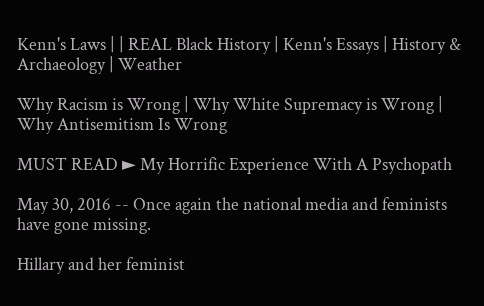Kenn's Laws | | REAL Black History | Kenn's Essays | History & Archaeology | Weather

Why Racism is Wrong | Why White Supremacy is Wrong | Why Antisemitism Is Wrong

MUST READ ► My Horrific Experience With A Psychopath

May 30, 2016 -- Once again the national media and feminists have gone missing.

Hillary and her feminist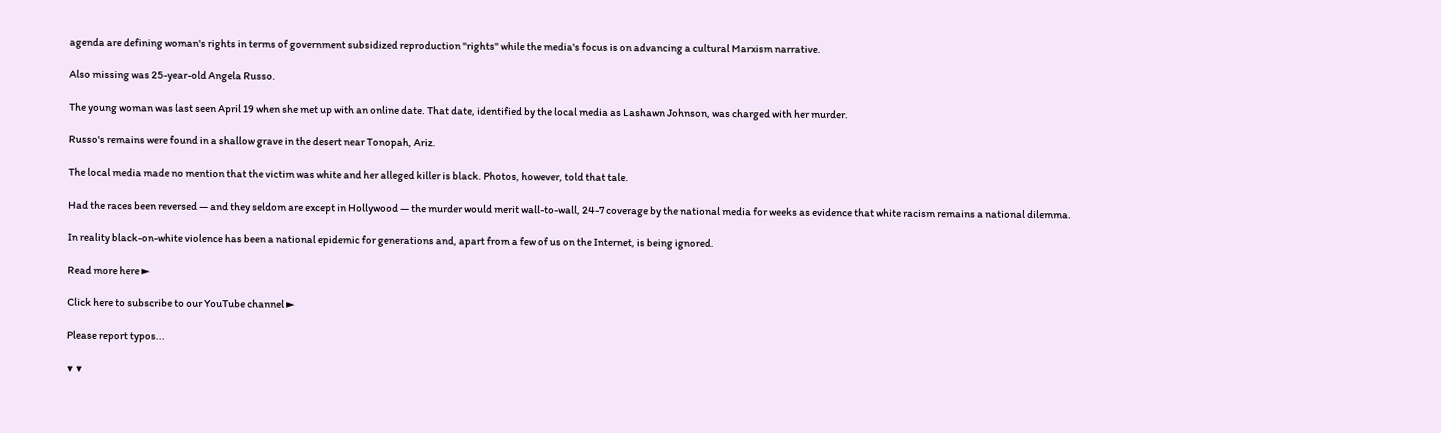agenda are defining woman's rights in terms of government subsidized reproduction "rights" while the media's focus is on advancing a cultural Marxism narrative.

Also missing was 25-year-old Angela Russo.

The young woman was last seen April 19 when she met up with an online date. That date, identified by the local media as Lashawn Johnson, was charged with her murder.

Russo's remains were found in a shallow grave in the desert near Tonopah, Ariz.

The local media made no mention that the victim was white and her alleged killer is black. Photos, however, told that tale.

Had the races been reversed — and they seldom are except in Hollywood — the murder would merit wall-to-wall, 24-7 coverage by the national media for weeks as evidence that white racism remains a national dilemma.

In reality black-on-white violence has been a national epidemic for generations and, apart from a few of us on the Internet, is being ignored.

Read more here ►

Click here to subscribe to our YouTube channel ►

Please report typos...

▼ ▼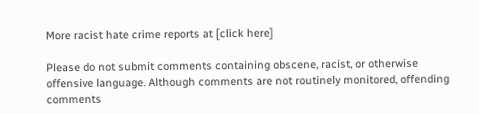More racist hate crime reports at [click here]

Please do not submit comments containing obscene, racist, or otherwise offensive language. Although comments are not routinely monitored, offending comments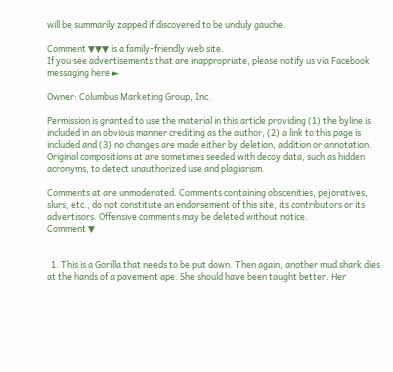will be summarily zapped if discovered to be unduly gauche.

Comment ▼▼▼ is a family-friendly web site.
If you see advertisements that are inappropriate, please notify us via Facebook messaging here ►

Owner: Columbus Marketing Group, Inc.

Permission is granted to use the material in this article providing (1) the byline is included in an obvious manner crediting as the author, (2) a link to this page is included and (3) no changes are made either by deletion, addition or annotation. Original compositions at are sometimes seeded with decoy data, such as hidden acronyms, to detect unauthorized use and plagiarism.

Comments at are unmoderated. Comments containing obscenities, pejoratives, slurs, etc., do not constitute an endorsement of this site, its contributors or its advertisors. Offensive comments may be deleted without notice.
Comment ▼


  1. This is a Gorilla that needs to be put down. Then again, another mud shark dies at the hands of a pavement ape. She should have been taught better. Her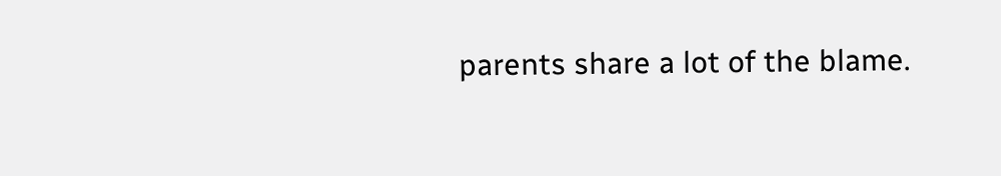parents share a lot of the blame.